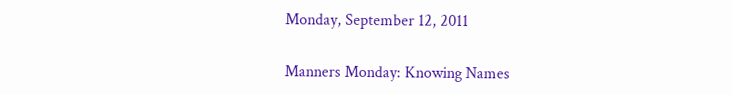Monday, September 12, 2011

Manners Monday: Knowing Names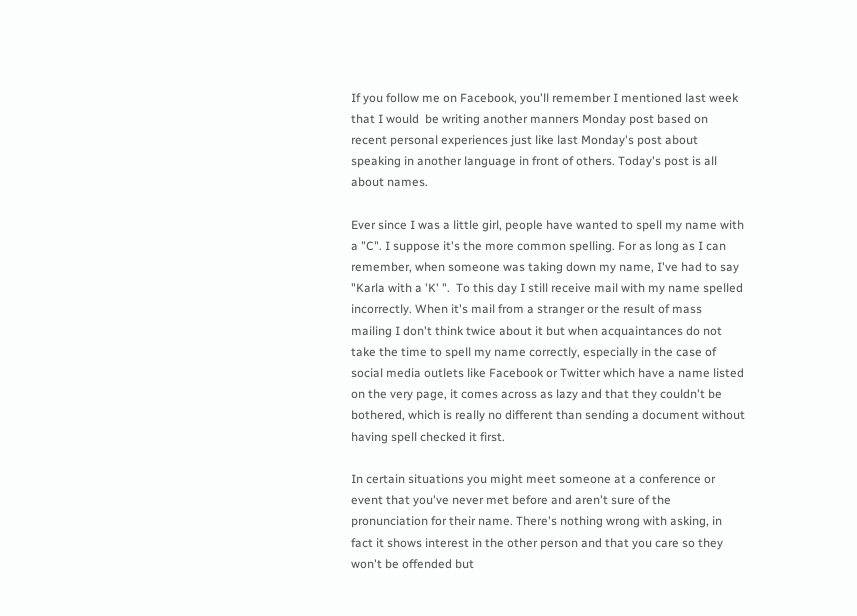If you follow me on Facebook, you'll remember I mentioned last week that I would  be writing another manners Monday post based on recent personal experiences just like last Monday's post about speaking in another language in front of others. Today's post is all about names.

Ever since I was a little girl, people have wanted to spell my name with a "C". I suppose it's the more common spelling. For as long as I can remember, when someone was taking down my name, I've had to say "Karla with a 'K' ".  To this day I still receive mail with my name spelled incorrectly. When it's mail from a stranger or the result of mass mailing I don't think twice about it but when acquaintances do not take the time to spell my name correctly, especially in the case of social media outlets like Facebook or Twitter which have a name listed on the very page, it comes across as lazy and that they couldn't be bothered, which is really no different than sending a document without having spell checked it first.

In certain situations you might meet someone at a conference or event that you've never met before and aren't sure of the pronunciation for their name. There's nothing wrong with asking, in fact it shows interest in the other person and that you care so they won't be offended but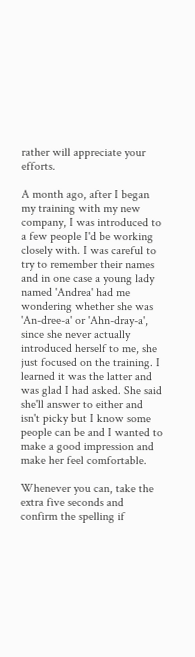rather will appreciate your efforts.

A month ago, after I began my training with my new company, I was introduced to a few people I'd be working closely with. I was careful to try to remember their names and in one case a young lady named 'Andrea' had me wondering whether she was 'An-dree-a' or 'Ahn-dray-a', since she never actually introduced herself to me, she just focused on the training. I learned it was the latter and was glad I had asked. She said she'll answer to either and isn't picky but I know some people can be and I wanted to make a good impression and make her feel comfortable.

Whenever you can, take the extra five seconds and confirm the spelling if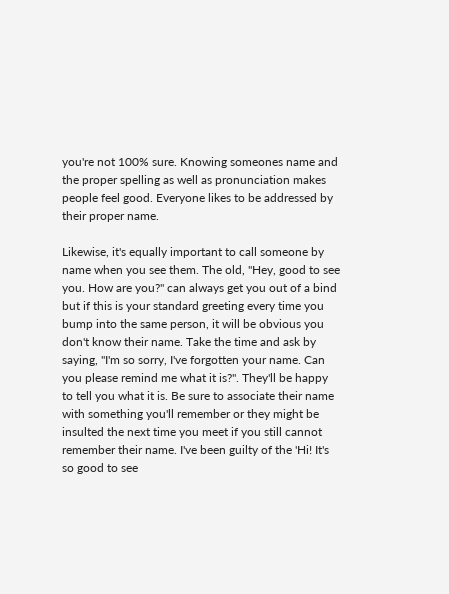you're not 100% sure. Knowing someones name and the proper spelling as well as pronunciation makes people feel good. Everyone likes to be addressed by their proper name.

Likewise, it's equally important to call someone by name when you see them. The old, "Hey, good to see you. How are you?" can always get you out of a bind but if this is your standard greeting every time you bump into the same person, it will be obvious you don't know their name. Take the time and ask by saying, "I'm so sorry, I've forgotten your name. Can you please remind me what it is?". They'll be happy to tell you what it is. Be sure to associate their name with something you'll remember or they might be insulted the next time you meet if you still cannot remember their name. I've been guilty of the 'Hi! It's so good to see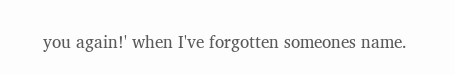you again!' when I've forgotten someones name.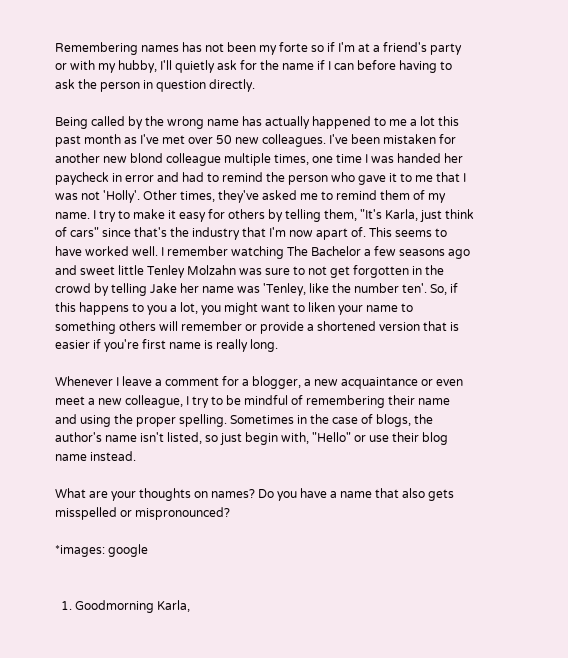Remembering names has not been my forte so if I'm at a friend's party or with my hubby, I'll quietly ask for the name if I can before having to ask the person in question directly.

Being called by the wrong name has actually happened to me a lot this past month as I've met over 50 new colleagues. I've been mistaken for another new blond colleague multiple times, one time I was handed her paycheck in error and had to remind the person who gave it to me that I was not 'Holly'. Other times, they've asked me to remind them of my name. I try to make it easy for others by telling them, "It's Karla, just think of cars" since that's the industry that I'm now apart of. This seems to have worked well. I remember watching The Bachelor a few seasons ago and sweet little Tenley Molzahn was sure to not get forgotten in the crowd by telling Jake her name was 'Tenley, like the number ten'. So, if this happens to you a lot, you might want to liken your name to something others will remember or provide a shortened version that is easier if you're first name is really long.

Whenever I leave a comment for a blogger, a new acquaintance or even meet a new colleague, I try to be mindful of remembering their name and using the proper spelling. Sometimes in the case of blogs, the author's name isn't listed, so just begin with, "Hello" or use their blog name instead.

What are your thoughts on names? Do you have a name that also gets misspelled or mispronounced?

*images: google


  1. Goodmorning Karla,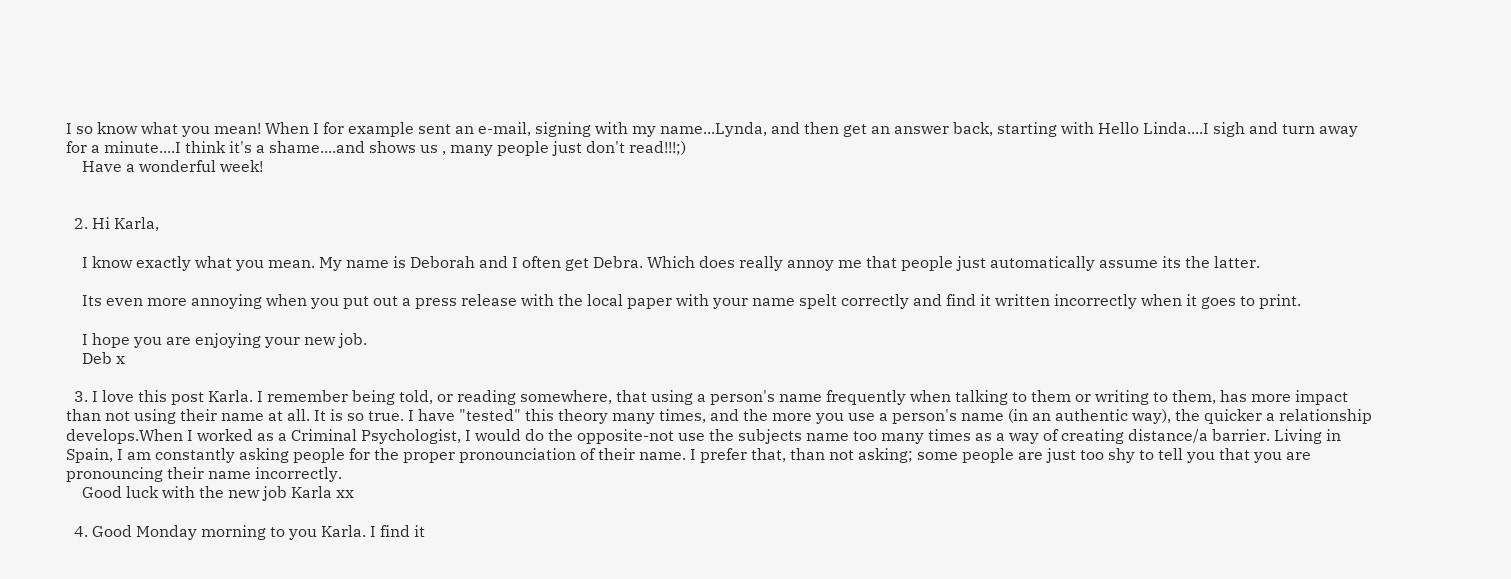I so know what you mean! When I for example sent an e-mail, signing with my name...Lynda, and then get an answer back, starting with Hello Linda....I sigh and turn away for a minute....I think it's a shame....and shows us , many people just don't read!!!;)
    Have a wonderful week!


  2. Hi Karla,

    I know exactly what you mean. My name is Deborah and I often get Debra. Which does really annoy me that people just automatically assume its the latter.

    Its even more annoying when you put out a press release with the local paper with your name spelt correctly and find it written incorrectly when it goes to print.

    I hope you are enjoying your new job.
    Deb x

  3. I love this post Karla. I remember being told, or reading somewhere, that using a person's name frequently when talking to them or writing to them, has more impact than not using their name at all. It is so true. I have "tested" this theory many times, and the more you use a person's name (in an authentic way), the quicker a relationship develops.When I worked as a Criminal Psychologist, I would do the opposite-not use the subjects name too many times as a way of creating distance/a barrier. Living in Spain, I am constantly asking people for the proper pronounciation of their name. I prefer that, than not asking; some people are just too shy to tell you that you are pronouncing their name incorrectly.
    Good luck with the new job Karla xx

  4. Good Monday morning to you Karla. I find it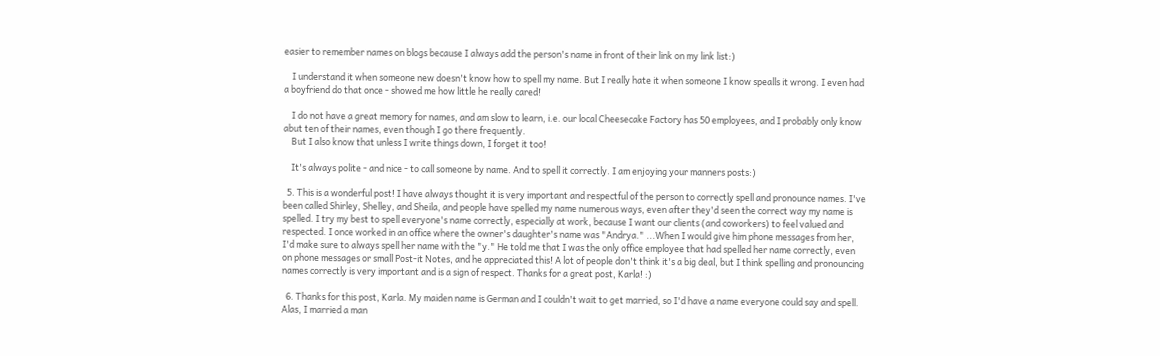easier to remember names on blogs because I always add the person's name in front of their link on my link list:)

    I understand it when someone new doesn't know how to spell my name. But I really hate it when someone I know spealls it wrong. I even had a boyfriend do that once - showed me how little he really cared!

    I do not have a great memory for names, and am slow to learn, i.e. our local Cheesecake Factory has 50 employees, and I probably only know abut ten of their names, even though I go there frequently.
    But I also know that unless I write things down, I forget it too!

    It's always polite - and nice - to call someone by name. And to spell it correctly. I am enjoying your manners posts:)

  5. This is a wonderful post! I have always thought it is very important and respectful of the person to correctly spell and pronounce names. I've been called Shirley, Shelley, and Sheila, and people have spelled my name numerous ways, even after they'd seen the correct way my name is spelled. I try my best to spell everyone's name correctly, especially at work, because I want our clients (and coworkers) to feel valued and respected. I once worked in an office where the owner's daughter's name was "Andrya." ...When I would give him phone messages from her, I'd make sure to always spell her name with the "y." He told me that I was the only office employee that had spelled her name correctly, even on phone messages or small Post-it Notes, and he appreciated this! A lot of people don't think it's a big deal, but I think spelling and pronouncing names correctly is very important and is a sign of respect. Thanks for a great post, Karla! :)

  6. Thanks for this post, Karla. My maiden name is German and I couldn't wait to get married, so I'd have a name everyone could say and spell. Alas, I married a man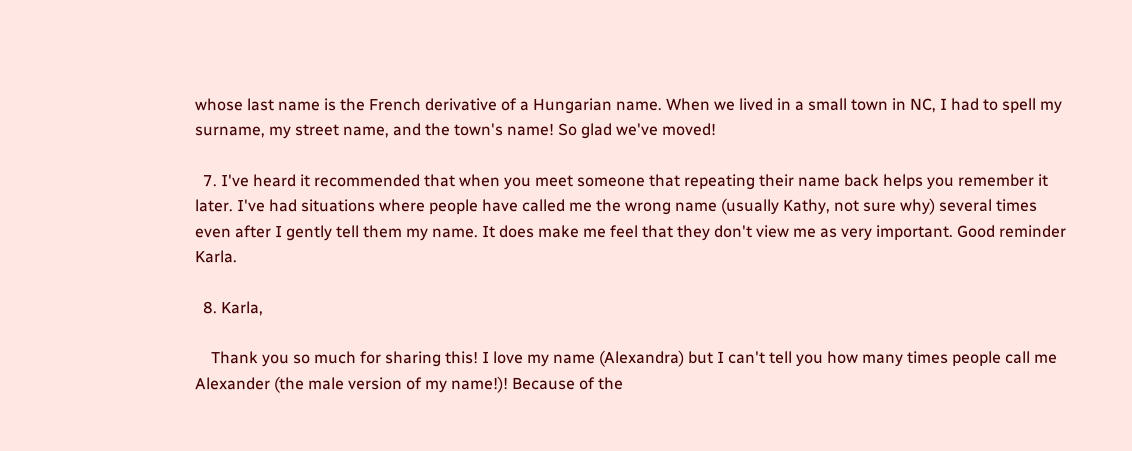whose last name is the French derivative of a Hungarian name. When we lived in a small town in NC, I had to spell my surname, my street name, and the town's name! So glad we've moved!

  7. I've heard it recommended that when you meet someone that repeating their name back helps you remember it later. I've had situations where people have called me the wrong name (usually Kathy, not sure why) several times even after I gently tell them my name. It does make me feel that they don't view me as very important. Good reminder Karla.

  8. Karla,

    Thank you so much for sharing this! I love my name (Alexandra) but I can't tell you how many times people call me Alexander (the male version of my name!)! Because of the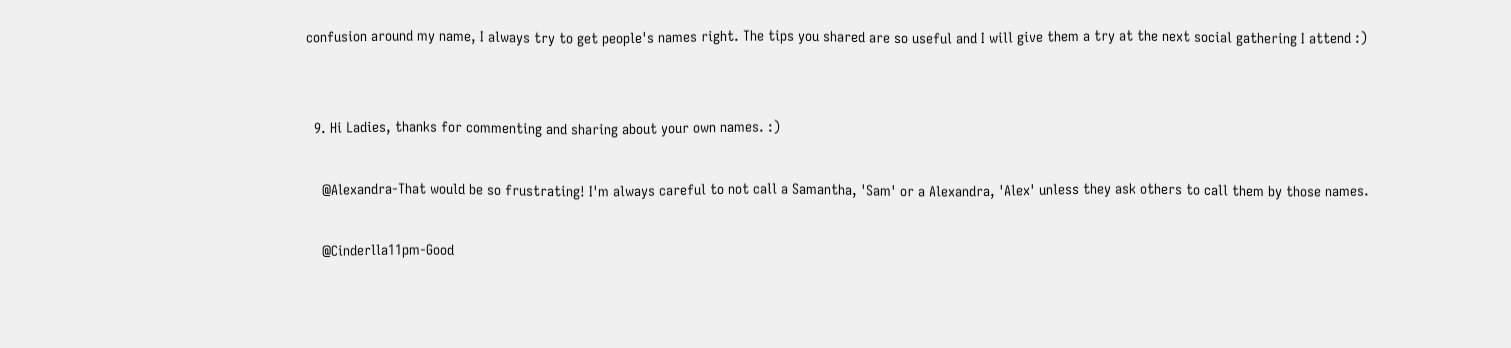confusion around my name, I always try to get people's names right. The tips you shared are so useful and I will give them a try at the next social gathering I attend :)


  9. Hi Ladies, thanks for commenting and sharing about your own names. :)

    @Alexandra-That would be so frustrating! I'm always careful to not call a Samantha, 'Sam' or a Alexandra, 'Alex' unless they ask others to call them by those names.

    @Cinderlla11pm-Good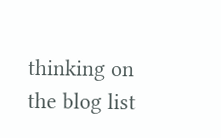thinking on the blog list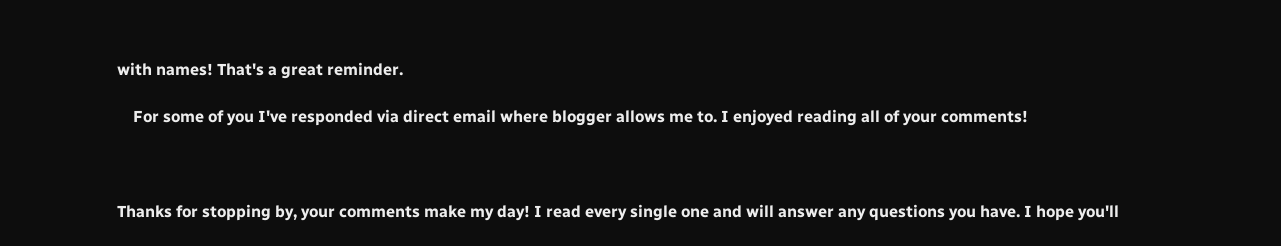with names! That's a great reminder.

    For some of you I've responded via direct email where blogger allows me to. I enjoyed reading all of your comments!



Thanks for stopping by, your comments make my day! I read every single one and will answer any questions you have. I hope you'll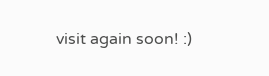visit again soon! :)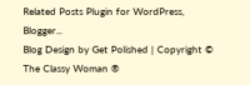Related Posts Plugin for WordPress, Blogger...
Blog Design by Get Polished | Copyright © The Classy Woman ®